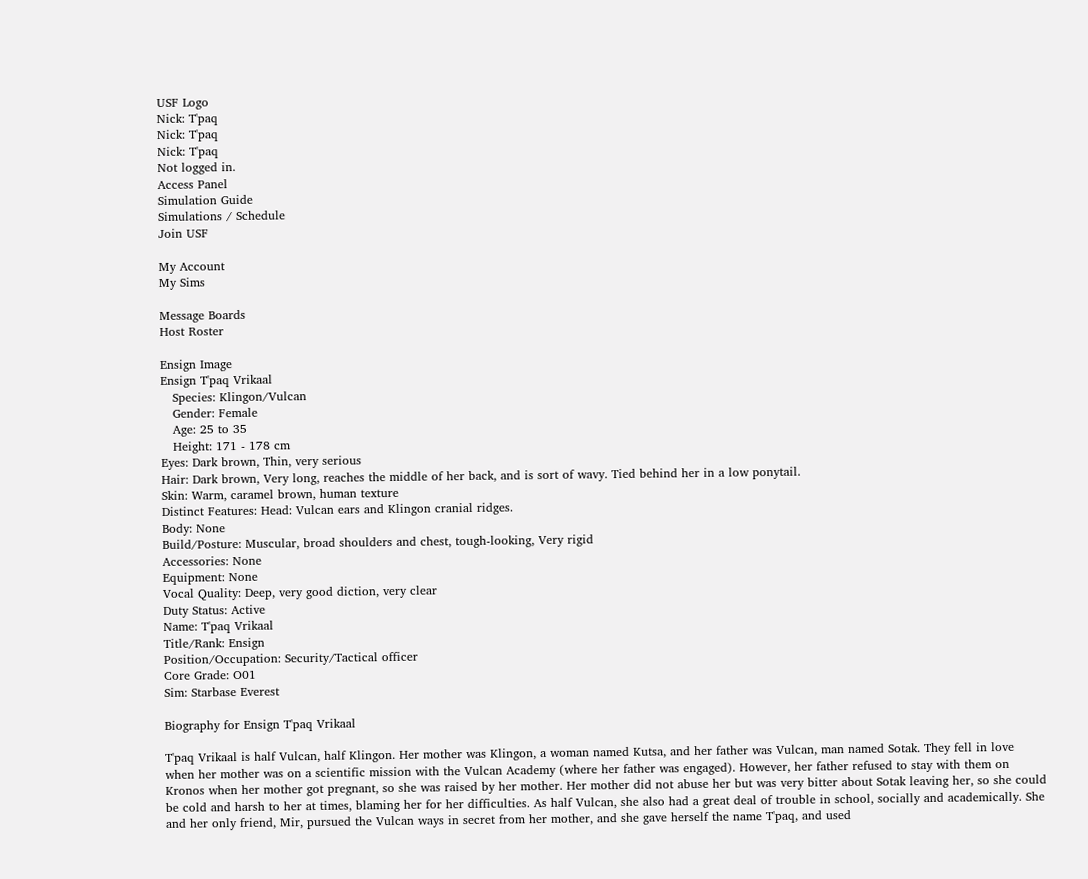USF Logo
Nick: T'paq
Nick: T'paq
Nick: T'paq
Not logged in.
Access Panel
Simulation Guide
Simulations / Schedule
Join USF

My Account
My Sims

Message Boards
Host Roster

Ensign Image
Ensign T'paq Vrikaal
   Species: Klingon/Vulcan
   Gender: Female
   Age: 25 to 35
   Height: 171 - 178 cm
Eyes: Dark brown, Thin, very serious
Hair: Dark brown, Very long, reaches the middle of her back, and is sort of wavy. Tied behind her in a low ponytail.
Skin: Warm, caramel brown, human texture
Distinct Features: Head: Vulcan ears and Klingon cranial ridges.
Body: None
Build/Posture: Muscular, broad shoulders and chest, tough-looking, Very rigid
Accessories: None
Equipment: None
Vocal Quality: Deep, very good diction, very clear
Duty Status: Active
Name: T'paq Vrikaal
Title/Rank: Ensign
Position/Occupation: Security/Tactical officer
Core Grade: O01
Sim: Starbase Everest

Biography for Ensign T'paq Vrikaal

T'paq Vrikaal is half Vulcan, half Klingon. Her mother was Klingon, a woman named Kutsa, and her father was Vulcan, man named Sotak. They fell in love when her mother was on a scientific mission with the Vulcan Academy (where her father was engaged). However, her father refused to stay with them on Kronos when her mother got pregnant, so she was raised by her mother. Her mother did not abuse her but was very bitter about Sotak leaving her, so she could be cold and harsh to her at times, blaming her for her difficulties. As half Vulcan, she also had a great deal of trouble in school, socially and academically. She and her only friend, Mir, pursued the Vulcan ways in secret from her mother, and she gave herself the name T'paq, and used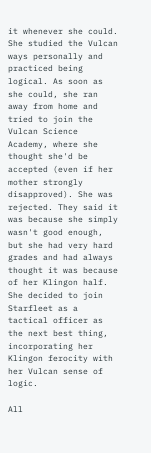it whenever she could. She studied the Vulcan ways personally and practiced being logical. As soon as she could, she ran away from home and tried to join the Vulcan Science Academy, where she thought she'd be accepted (even if her mother strongly disapproved). She was rejected. They said it was because she simply wasn't good enough, but she had very hard grades and had always thought it was because of her Klingon half. She decided to join Starfleet as a tactical officer as the next best thing, incorporating her Klingon ferocity with her Vulcan sense of logic.

All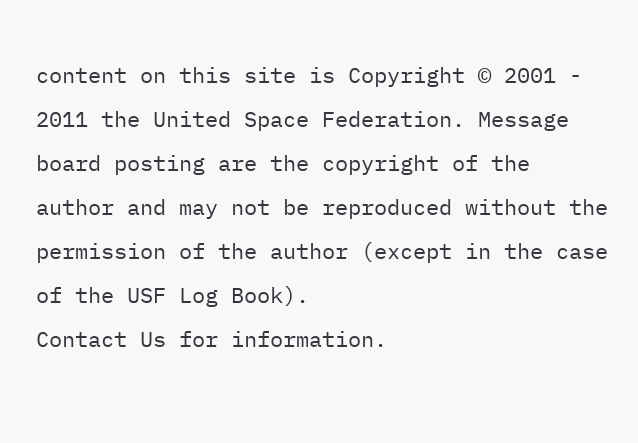content on this site is Copyright © 2001 - 2011 the United Space Federation. Message board posting are the copyright of the author and may not be reproduced without the permission of the author (except in the case of the USF Log Book).
Contact Us for information.